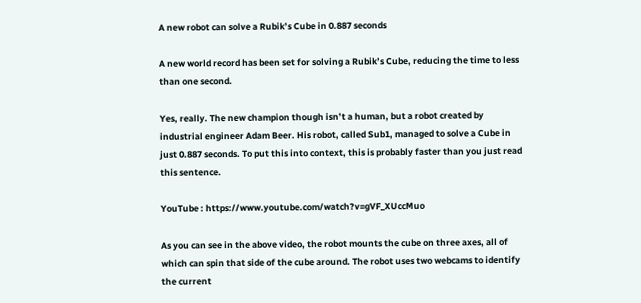A new robot can solve a Rubik’s Cube in 0.887 seconds

A new world record has been set for solving a Rubik’s Cube, reducing the time to less than one second.

Yes, really. The new champion though isn’t a human, but a robot created by industrial engineer Adam Beer. His robot, called Sub1, managed to solve a Cube in just 0.887 seconds. To put this into context, this is probably faster than you just read this sentence.

YouTube : https://www.youtube.com/watch?v=gVF_XUccMuo

As you can see in the above video, the robot mounts the cube on three axes, all of which can spin that side of the cube around. The robot uses two webcams to identify the current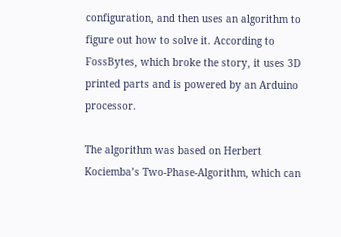configuration, and then uses an algorithm to figure out how to solve it. According to FossBytes, which broke the story, it uses 3D printed parts and is powered by an Arduino processor.

The algorithm was based on Herbert Kociemba’s Two-Phase-Algorithm, which can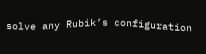solve any Rubik’s configuration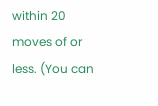within 20 moves of or less. (You can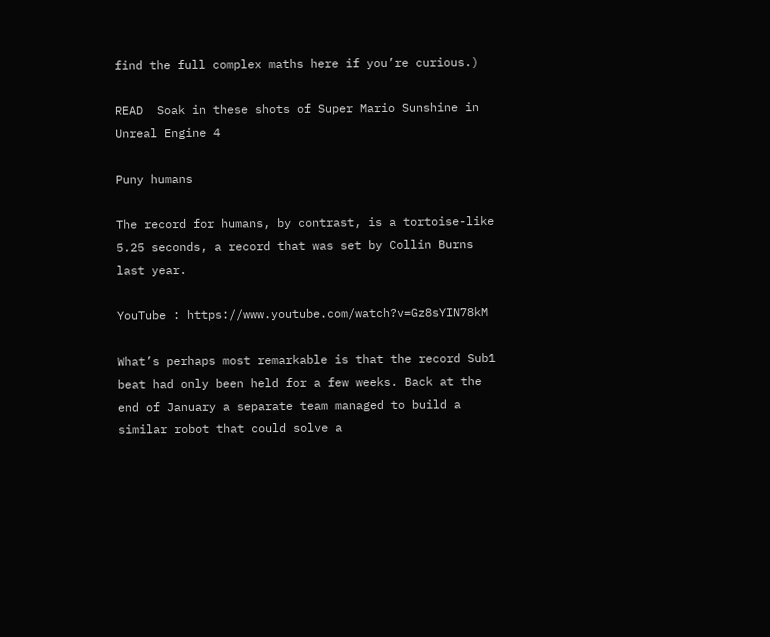find the full complex maths here if you’re curious.)

READ  Soak in these shots of Super Mario Sunshine in Unreal Engine 4

Puny humans

The record for humans, by contrast, is a tortoise-like 5.25 seconds, a record that was set by Collin Burns last year.

YouTube : https://www.youtube.com/watch?v=Gz8sYIN78kM

What’s perhaps most remarkable is that the record Sub1 beat had only been held for a few weeks. Back at the end of January a separate team managed to build a similar robot that could solve a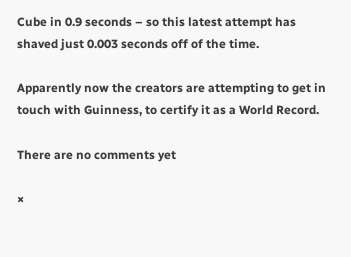Cube in 0.9 seconds – so this latest attempt has shaved just 0.003 seconds off of the time.

Apparently now the creators are attempting to get in touch with Guinness, to certify it as a World Record.

There are no comments yet

×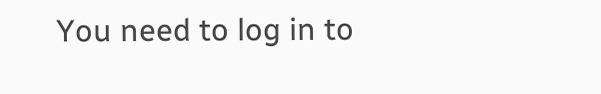You need to log in to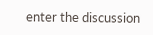enter the discussion